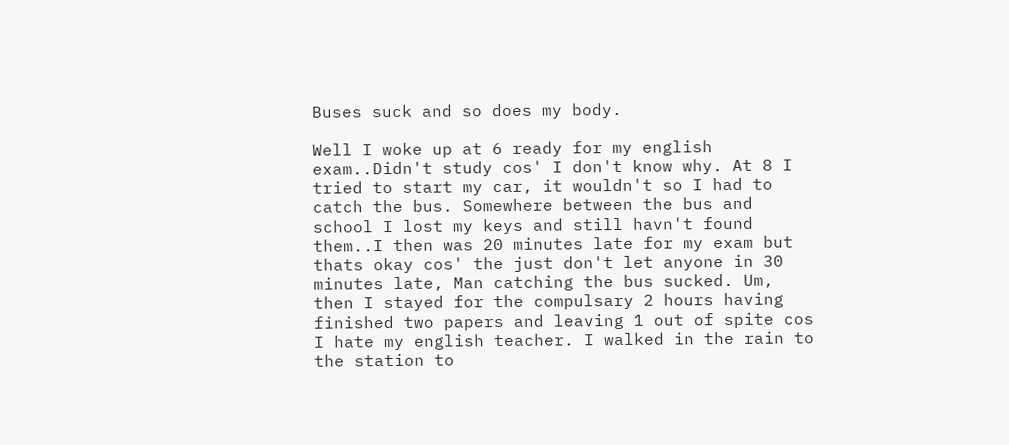Buses suck and so does my body.

Well I woke up at 6 ready for my english exam..Didn't study cos' I don't know why. At 8 I tried to start my car, it wouldn't so I had to catch the bus. Somewhere between the bus and school I lost my keys and still havn't found them..I then was 20 minutes late for my exam but thats okay cos' the just don't let anyone in 30 minutes late, Man catching the bus sucked. Um, then I stayed for the compulsary 2 hours having finished two papers and leaving 1 out of spite cos I hate my english teacher. I walked in the rain to the station to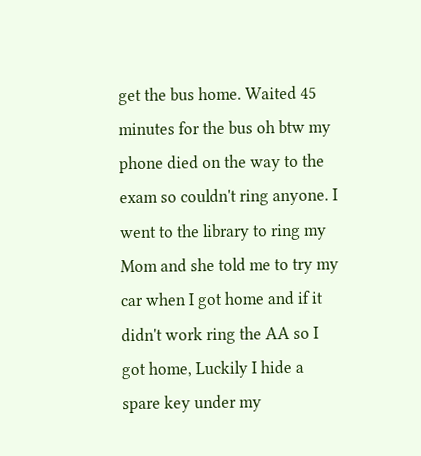get the bus home. Waited 45 minutes for the bus oh btw my phone died on the way to the exam so couldn't ring anyone. I went to the library to ring my Mom and she told me to try my car when I got home and if it didn't work ring the AA so I got home, Luckily I hide a spare key under my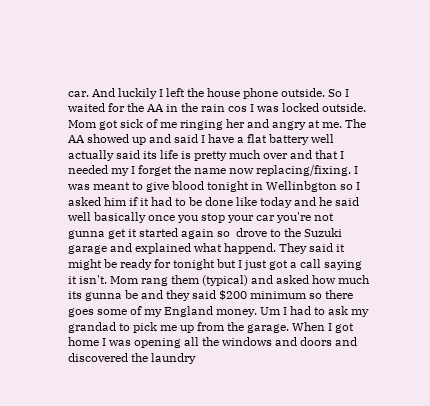car. And luckily I left the house phone outside. So I waited for the AA in the rain cos I was locked outside. Mom got sick of me ringing her and angry at me. The AA showed up and said I have a flat battery well actually said its life is pretty much over and that I needed my I forget the name now replacing/fixing. I was meant to give blood tonight in Wellinbgton so I asked him if it had to be done like today and he said well basically once you stop your car you're not gunna get it started again so  drove to the Suzuki garage and explained what happend. They said it might be ready for tonight but I just got a call saying it isn't. Mom rang them (typical) and asked how much its gunna be and they said $200 minimum so there goes some of my England money. Um I had to ask my grandad to pick me up from the garage. When I got home I was opening all the windows and doors and discovered the laundry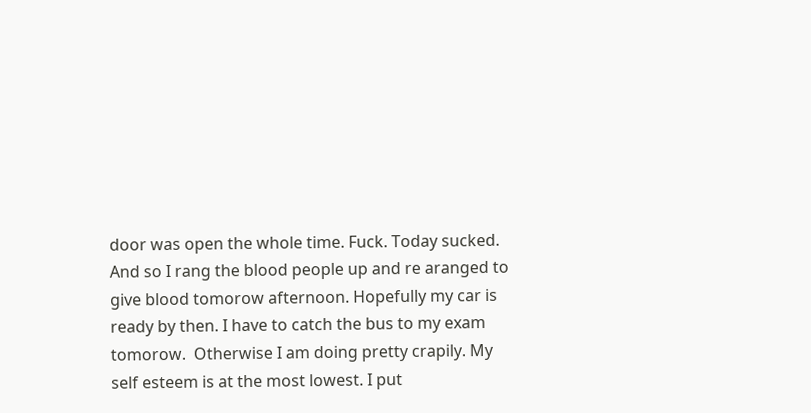door was open the whole time. Fuck. Today sucked. And so I rang the blood people up and re aranged to give blood tomorow afternoon. Hopefully my car is ready by then. I have to catch the bus to my exam tomorow.  Otherwise I am doing pretty crapily. My self esteem is at the most lowest. I put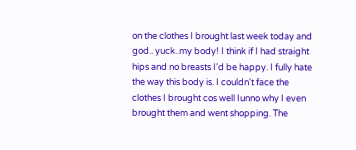on the clothes I brought last week today and god.. yuck..my body! I think if I had straight hips and no breasts I'd be happy. I fully hate the way this body is. I couldn't face the clothes I brought cos well Iunno why I even brought them and went shopping. The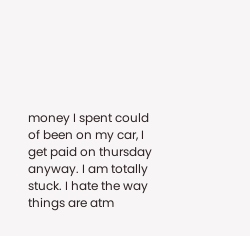money I spent could of been on my car, I get paid on thursday anyway. I am totally stuck. I hate the way things are atm